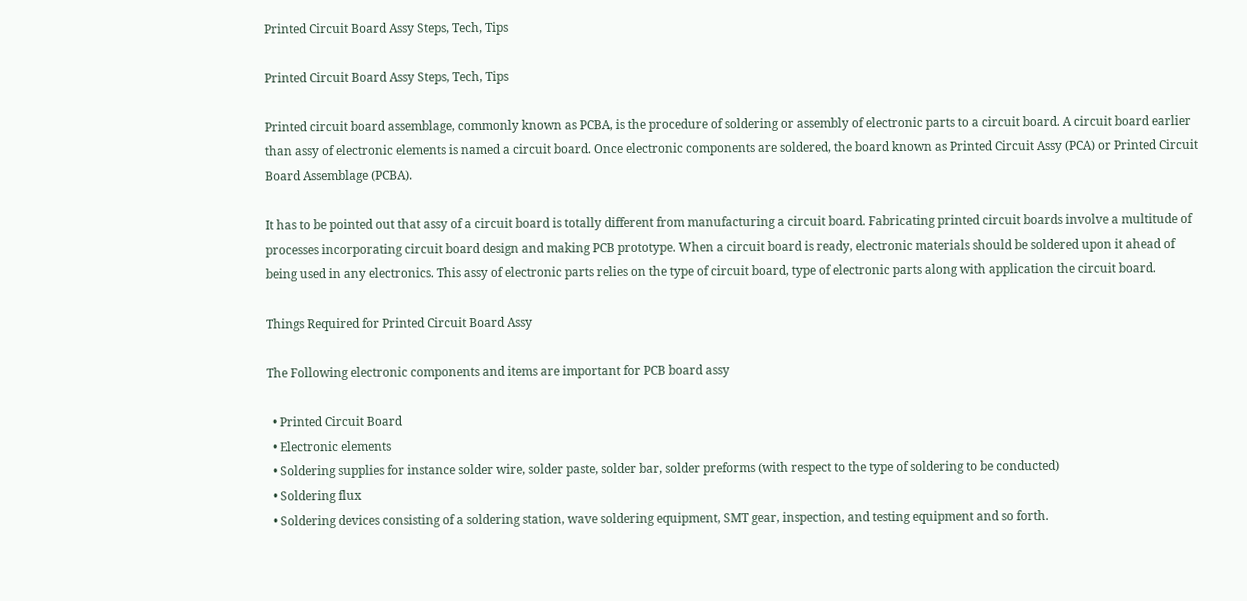Printed Circuit Board Assy Steps, Tech, Tips

Printed Circuit Board Assy Steps, Tech, Tips

Printed circuit board assemblage, commonly known as PCBA, is the procedure of soldering or assembly of electronic parts to a circuit board. A circuit board earlier than assy of electronic elements is named a circuit board. Once electronic components are soldered, the board known as Printed Circuit Assy (PCA) or Printed Circuit Board Assemblage (PCBA).

It has to be pointed out that assy of a circuit board is totally different from manufacturing a circuit board. Fabricating printed circuit boards involve a multitude of processes incorporating circuit board design and making PCB prototype. When a circuit board is ready, electronic materials should be soldered upon it ahead of being used in any electronics. This assy of electronic parts relies on the type of circuit board, type of electronic parts along with application the circuit board.

Things Required for Printed Circuit Board Assy

The Following electronic components and items are important for PCB board assy

  • Printed Circuit Board
  • Electronic elements
  • Soldering supplies for instance solder wire, solder paste, solder bar, solder preforms (with respect to the type of soldering to be conducted)
  • Soldering flux
  • Soldering devices consisting of a soldering station, wave soldering equipment, SMT gear, inspection, and testing equipment and so forth.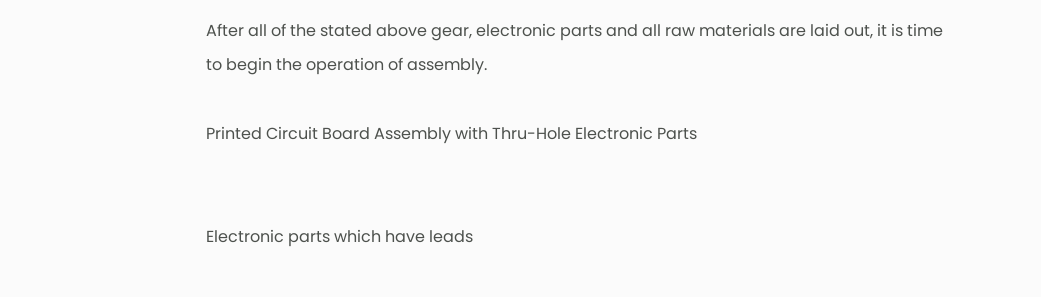After all of the stated above gear, electronic parts and all raw materials are laid out, it is time to begin the operation of assembly.

Printed Circuit Board Assembly with Thru-Hole Electronic Parts


Electronic parts which have leads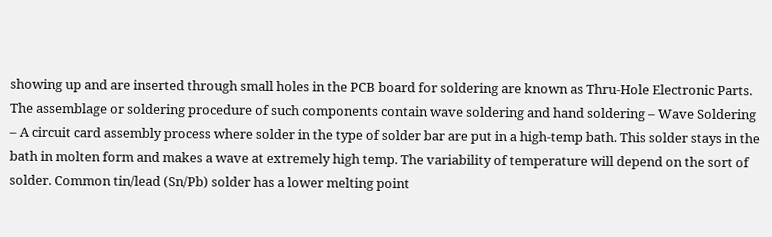showing up and are inserted through small holes in the PCB board for soldering are known as Thru-Hole Electronic Parts. The assemblage or soldering procedure of such components contain wave soldering and hand soldering – Wave Soldering – A circuit card assembly process where solder in the type of solder bar are put in a high-temp bath. This solder stays in the bath in molten form and makes a wave at extremely high temp. The variability of temperature will depend on the sort of solder. Common tin/lead (Sn/Pb) solder has a lower melting point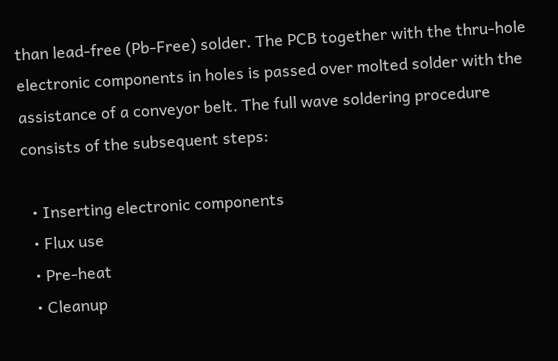than lead-free (Pb-Free) solder. The PCB together with the thru-hole electronic components in holes is passed over molted solder with the assistance of a conveyor belt. The full wave soldering procedure consists of the subsequent steps:

  • Inserting electronic components
  • Flux use
  • Pre-heat
  • Cleanup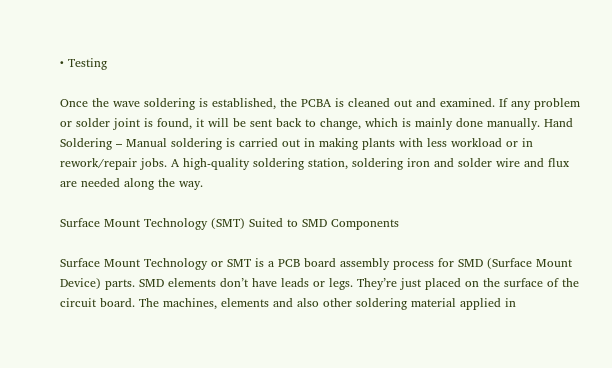• Testing

Once the wave soldering is established, the PCBA is cleaned out and examined. If any problem or solder joint is found, it will be sent back to change, which is mainly done manually. Hand Soldering – Manual soldering is carried out in making plants with less workload or in rework/repair jobs. A high-quality soldering station, soldering iron and solder wire and flux are needed along the way.

Surface Mount Technology (SMT) Suited to SMD Components

Surface Mount Technology or SMT is a PCB board assembly process for SMD (Surface Mount Device) parts. SMD elements don’t have leads or legs. They’re just placed on the surface of the circuit board. The machines, elements and also other soldering material applied in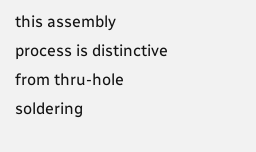this assembly process is distinctive from thru-hole soldering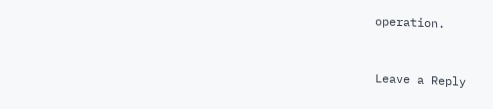operation.


Leave a Reply